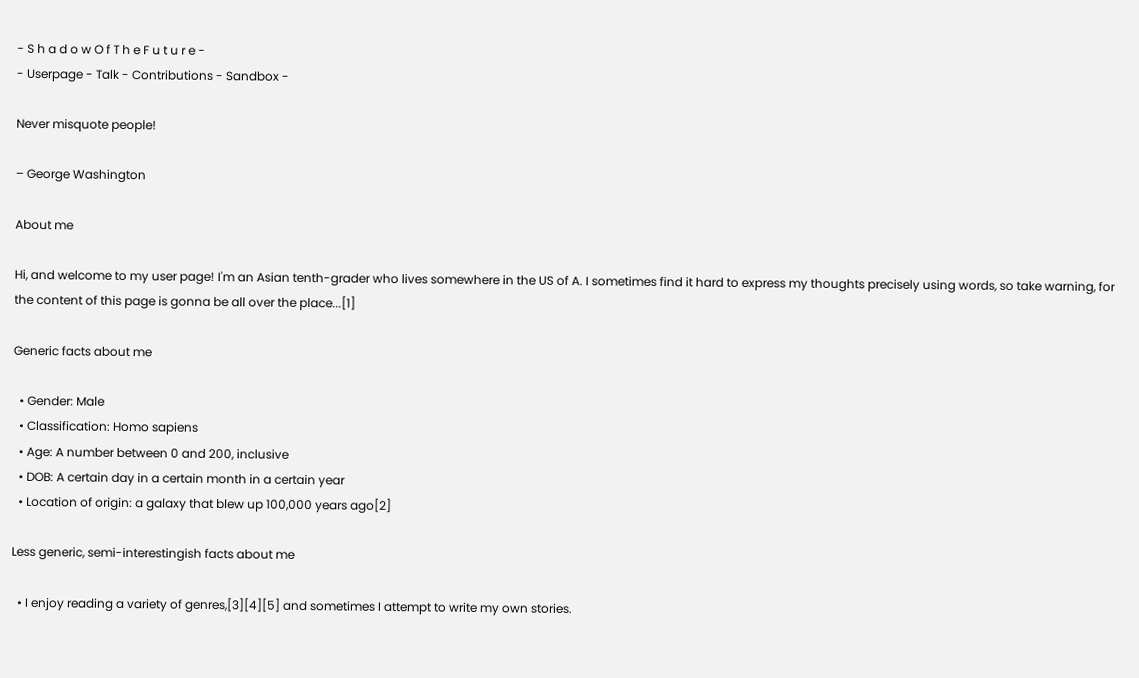- S h a d o w O f T h e F u t u r e -
- Userpage - Talk - Contributions - Sandbox -

Never misquote people!

– George Washington

About me

Hi, and welcome to my user page! I'm an Asian tenth-grader who lives somewhere in the US of A. I sometimes find it hard to express my thoughts precisely using words, so take warning, for the content of this page is gonna be all over the place...[1]

Generic facts about me

  • Gender: Male
  • Classification: Homo sapiens
  • Age: A number between 0 and 200, inclusive
  • DOB: A certain day in a certain month in a certain year
  • Location of origin: a galaxy that blew up 100,000 years ago[2]

Less generic, semi-interestingish facts about me

  • I enjoy reading a variety of genres,[3][4][5] and sometimes I attempt to write my own stories.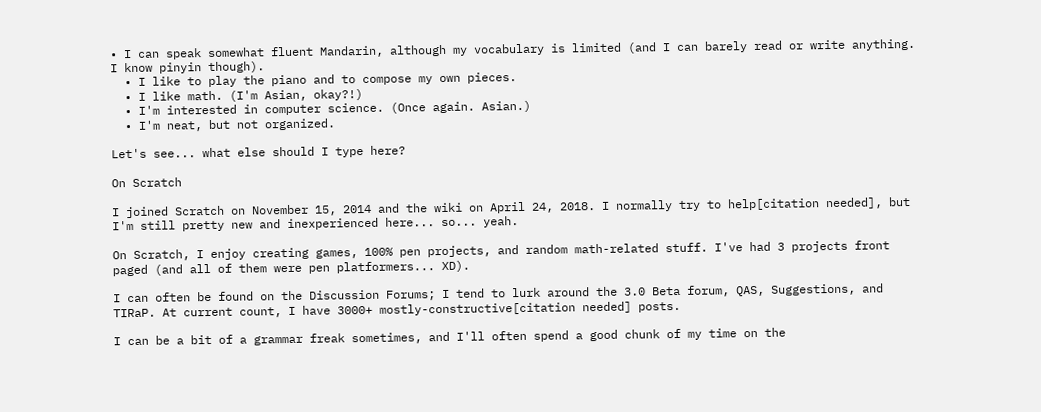• I can speak somewhat fluent Mandarin, although my vocabulary is limited (and I can barely read or write anything. I know pinyin though).
  • I like to play the piano and to compose my own pieces.
  • I like math. (I'm Asian, okay?!)
  • I'm interested in computer science. (Once again. Asian.)
  • I'm neat, but not organized.

Let's see... what else should I type here?

On Scratch

I joined Scratch on November 15, 2014 and the wiki on April 24, 2018. I normally try to help[citation needed], but I'm still pretty new and inexperienced here... so... yeah.

On Scratch, I enjoy creating games, 100% pen projects, and random math-related stuff. I've had 3 projects front paged (and all of them were pen platformers... XD).

I can often be found on the Discussion Forums; I tend to lurk around the 3.0 Beta forum, QAS, Suggestions, and TIRaP. At current count, I have 3000+ mostly-constructive[citation needed] posts.

I can be a bit of a grammar freak sometimes, and I'll often spend a good chunk of my time on the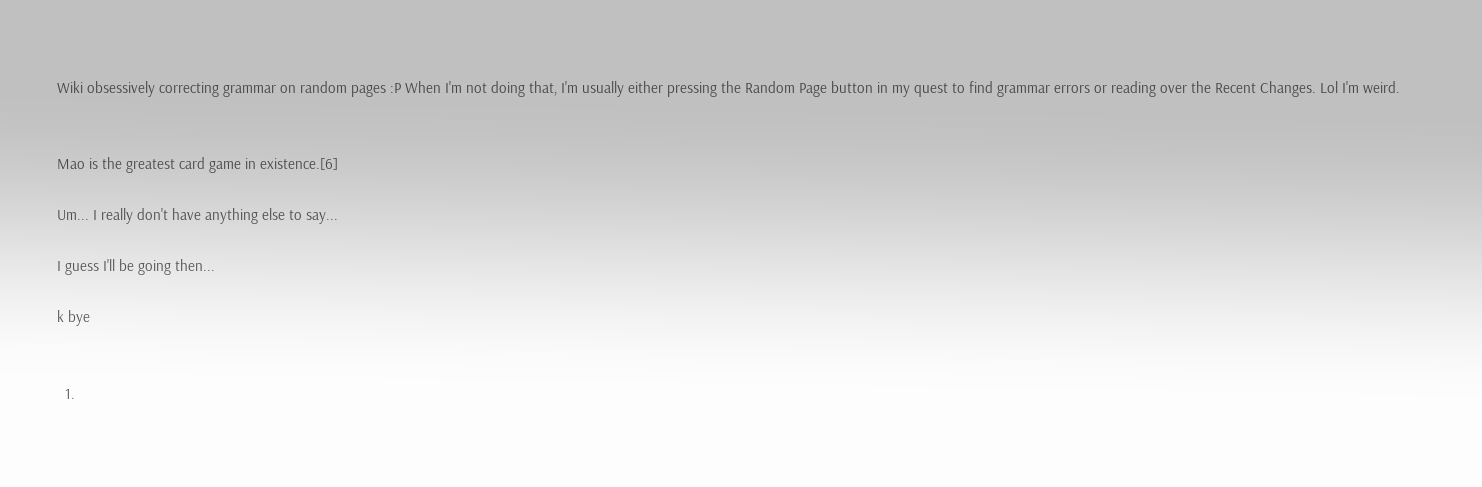Wiki obsessively correcting grammar on random pages :P When I'm not doing that, I'm usually either pressing the Random Page button in my quest to find grammar errors or reading over the Recent Changes. Lol I'm weird.


Mao is the greatest card game in existence.[6]

Um... I really don't have anything else to say...

I guess I'll be going then...

k bye


  1.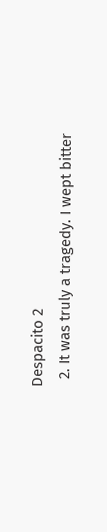Despacito 2
  2. It was truly a tragedy. I wept bitter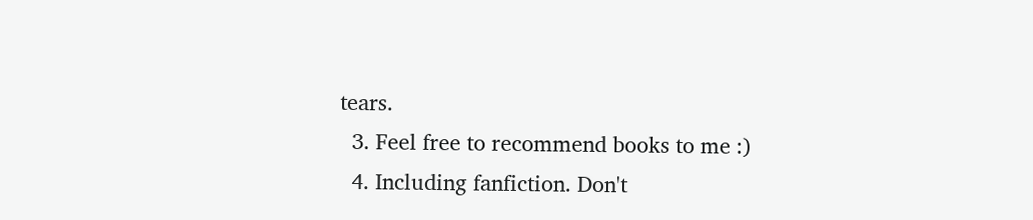tears.
  3. Feel free to recommend books to me :)
  4. Including fanfiction. Don't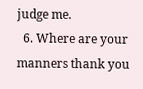judge me.
  6. Where are your manners thank you